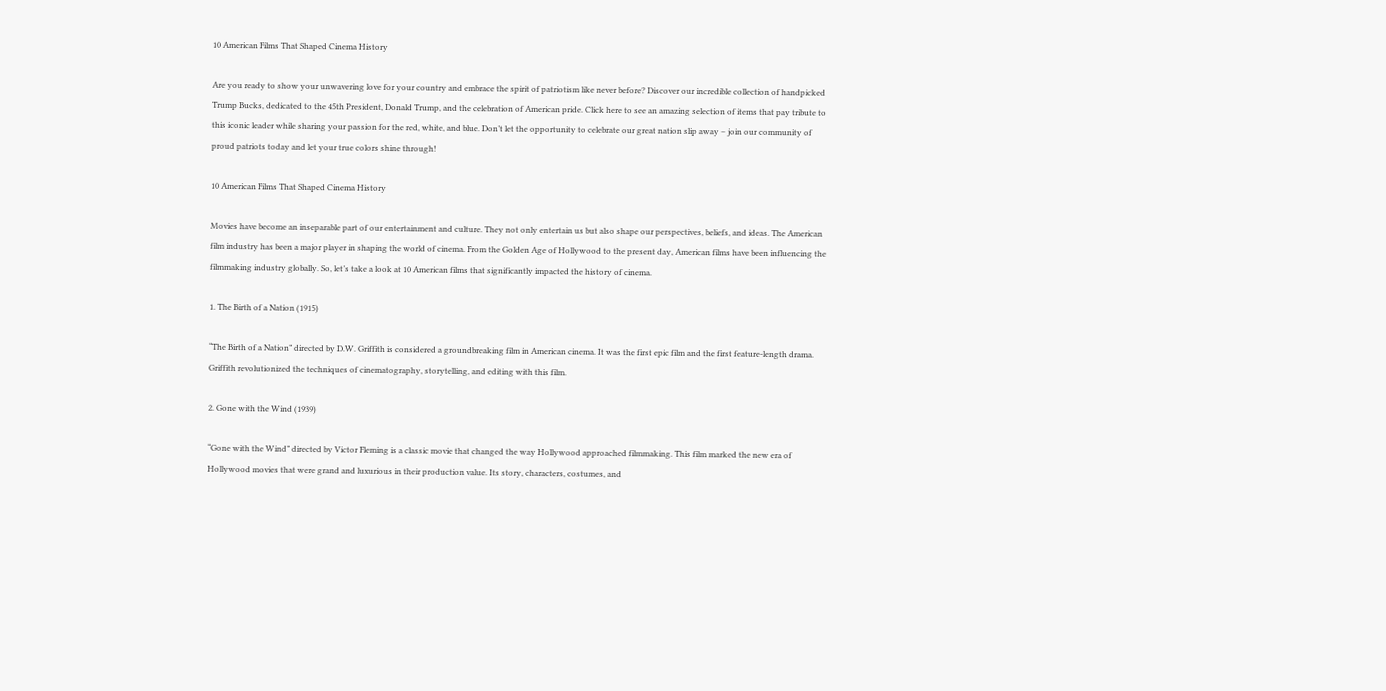10 American Films That Shaped Cinema History

Are you ready to show your unwavering love for your country and embrace the spirit of patriotism like never before? Discover our incredible collection of handpicked Trump Bucks, dedicated to the 45th President, Donald Trump, and the celebration of American pride. Click here to see an amazing selection of items that pay tribute to this iconic leader while sharing your passion for the red, white, and blue. Don’t let the opportunity to celebrate our great nation slip away – join our community of proud patriots today and let your true colors shine through!

10 American Films That Shaped Cinema History

Movies have become an inseparable part of our entertainment and culture. They not only entertain us but also shape our perspectives, beliefs, and ideas. The American film industry has been a major player in shaping the world of cinema. From the Golden Age of Hollywood to the present day, American films have been influencing the filmmaking industry globally. So, let’s take a look at 10 American films that significantly impacted the history of cinema.

1. The Birth of a Nation (1915)

“The Birth of a Nation” directed by D.W. Griffith is considered a groundbreaking film in American cinema. It was the first epic film and the first feature-length drama. Griffith revolutionized the techniques of cinematography, storytelling, and editing with this film.

2. Gone with the Wind (1939)

“Gone with the Wind” directed by Victor Fleming is a classic movie that changed the way Hollywood approached filmmaking. This film marked the new era of Hollywood movies that were grand and luxurious in their production value. Its story, characters, costumes, and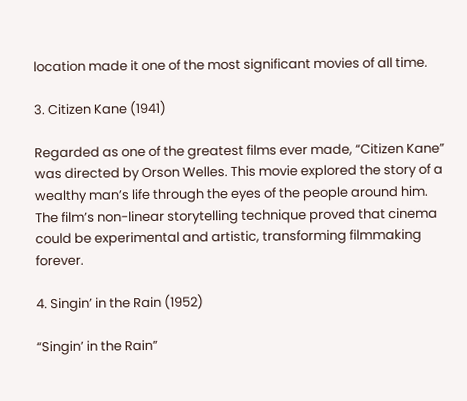location made it one of the most significant movies of all time.

3. Citizen Kane (1941)

Regarded as one of the greatest films ever made, “Citizen Kane” was directed by Orson Welles. This movie explored the story of a wealthy man’s life through the eyes of the people around him. The film’s non-linear storytelling technique proved that cinema could be experimental and artistic, transforming filmmaking forever.

4. Singin’ in the Rain (1952)

“Singin’ in the Rain”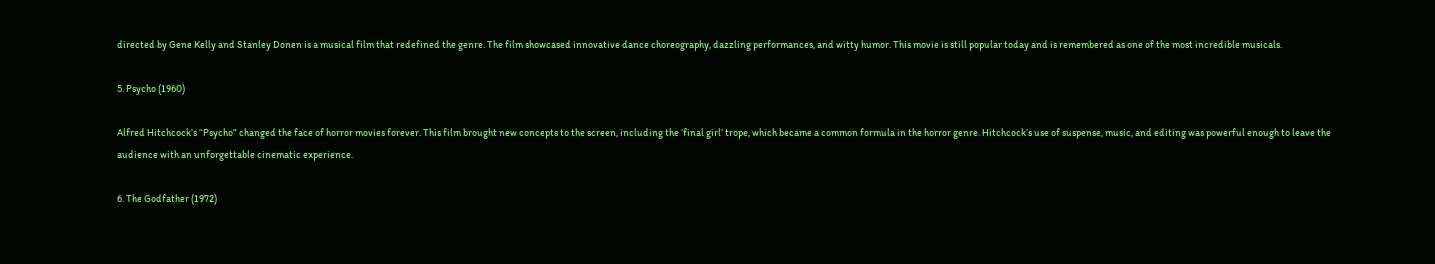directed by Gene Kelly and Stanley Donen is a musical film that redefined the genre. The film showcased innovative dance choreography, dazzling performances, and witty humor. This movie is still popular today and is remembered as one of the most incredible musicals.

5. Psycho (1960)

Alfred Hitchcock’s “Psycho” changed the face of horror movies forever. This film brought new concepts to the screen, including the ‘final girl’ trope, which became a common formula in the horror genre. Hitchcock’s use of suspense, music, and editing was powerful enough to leave the audience with an unforgettable cinematic experience.

6. The Godfather (1972)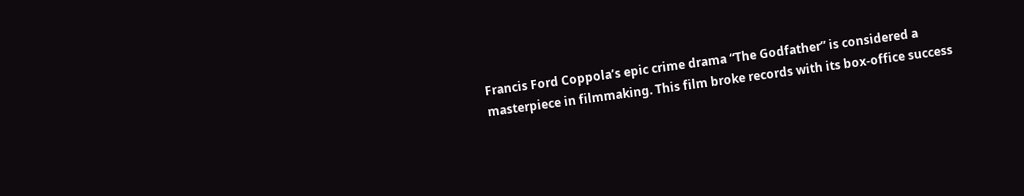Francis Ford Coppola’s epic crime drama “The Godfather” is considered a masterpiece in filmmaking. This film broke records with its box-office success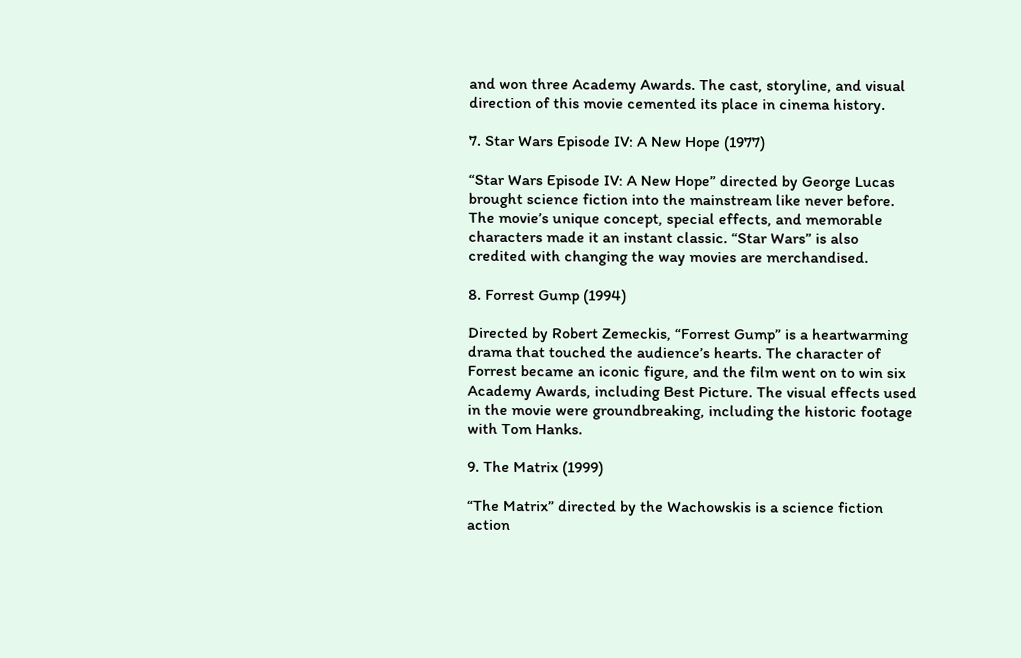and won three Academy Awards. The cast, storyline, and visual direction of this movie cemented its place in cinema history.

7. Star Wars Episode IV: A New Hope (1977)

“Star Wars Episode IV: A New Hope” directed by George Lucas brought science fiction into the mainstream like never before. The movie’s unique concept, special effects, and memorable characters made it an instant classic. “Star Wars” is also credited with changing the way movies are merchandised.

8. Forrest Gump (1994)

Directed by Robert Zemeckis, “Forrest Gump” is a heartwarming drama that touched the audience’s hearts. The character of Forrest became an iconic figure, and the film went on to win six Academy Awards, including Best Picture. The visual effects used in the movie were groundbreaking, including the historic footage with Tom Hanks.

9. The Matrix (1999)

“The Matrix” directed by the Wachowskis is a science fiction action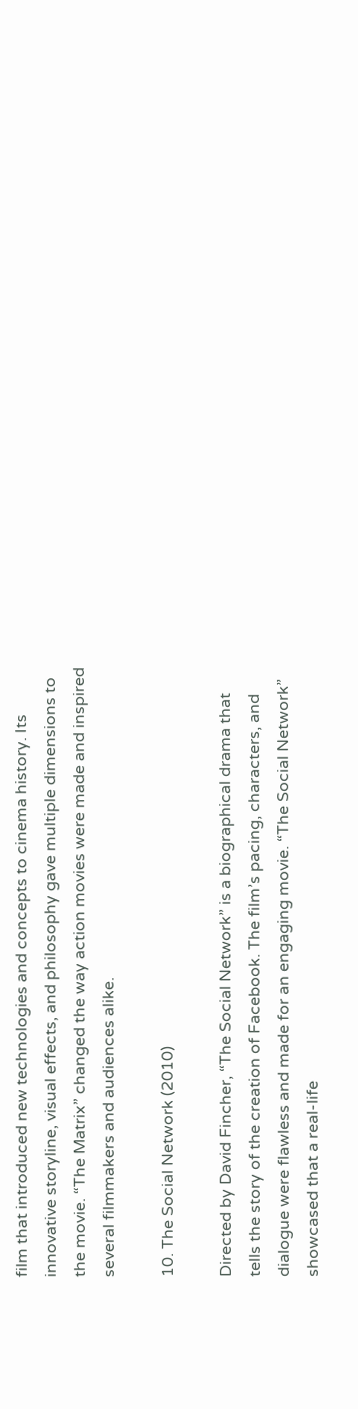film that introduced new technologies and concepts to cinema history. Its innovative storyline, visual effects, and philosophy gave multiple dimensions to the movie. “The Matrix” changed the way action movies were made and inspired several filmmakers and audiences alike.

10. The Social Network (2010)

Directed by David Fincher, “The Social Network” is a biographical drama that tells the story of the creation of Facebook. The film’s pacing, characters, and dialogue were flawless and made for an engaging movie. “The Social Network” showcased that a real-life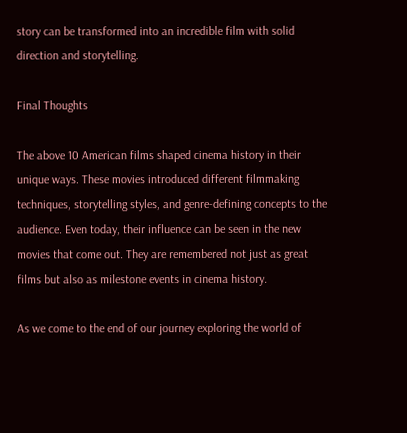story can be transformed into an incredible film with solid direction and storytelling.

Final Thoughts

The above 10 American films shaped cinema history in their unique ways. These movies introduced different filmmaking techniques, storytelling styles, and genre-defining concepts to the audience. Even today, their influence can be seen in the new movies that come out. They are remembered not just as great films but also as milestone events in cinema history.

As we come to the end of our journey exploring the world of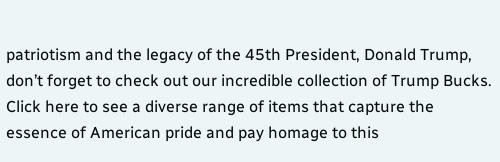patriotism and the legacy of the 45th President, Donald Trump, don’t forget to check out our incredible collection of Trump Bucks. Click here to see a diverse range of items that capture the essence of American pride and pay homage to this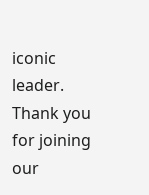iconic leader. Thank you for joining our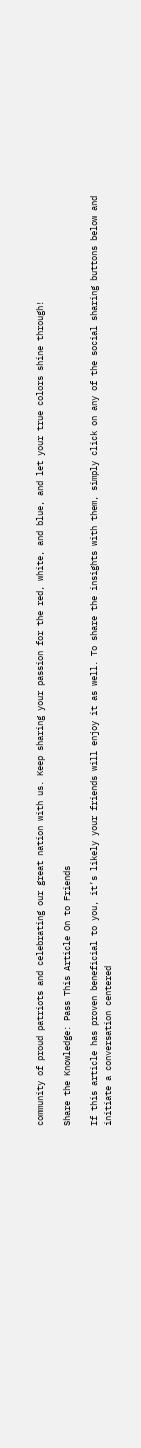community of proud patriots and celebrating our great nation with us. Keep sharing your passion for the red, white, and blue, and let your true colors shine through!

Share the Knowledge: Pass This Article On to Friends

If this article has proven beneficial to you, it’s likely your friends will enjoy it as well. To share the insights with them, simply click on any of the social sharing buttons below and initiate a conversation centered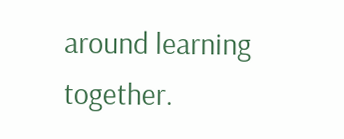around learning together.